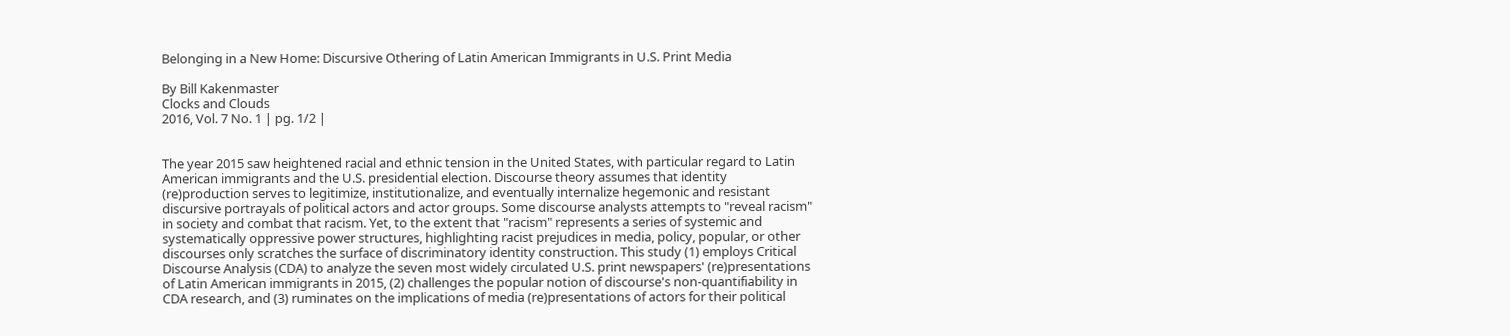Belonging in a New Home: Discursive Othering of Latin American Immigrants in U.S. Print Media

By Bill Kakenmaster
Clocks and Clouds
2016, Vol. 7 No. 1 | pg. 1/2 |


The year 2015 saw heightened racial and ethnic tension in the United States, with particular regard to Latin American immigrants and the U.S. presidential election. Discourse theory assumes that identity (re)production serves to legitimize, institutionalize, and eventually internalize hegemonic and resistant discursive portrayals of political actors and actor groups. Some discourse analysts attempts to "reveal racism" in society and combat that racism. Yet, to the extent that "racism" represents a series of systemic and systematically oppressive power structures, highlighting racist prejudices in media, policy, popular, or other discourses only scratches the surface of discriminatory identity construction. This study (1) employs Critical Discourse Analysis (CDA) to analyze the seven most widely circulated U.S. print newspapers' (re)presentations of Latin American immigrants in 2015, (2) challenges the popular notion of discourse's non-quantifiability in CDA research, and (3) ruminates on the implications of media (re)presentations of actors for their political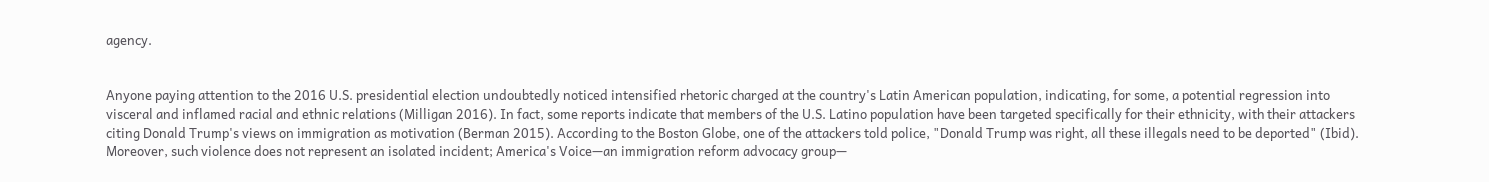agency.


Anyone paying attention to the 2016 U.S. presidential election undoubtedly noticed intensified rhetoric charged at the country's Latin American population, indicating, for some, a potential regression into visceral and inflamed racial and ethnic relations (Milligan 2016). In fact, some reports indicate that members of the U.S. Latino population have been targeted specifically for their ethnicity, with their attackers citing Donald Trump's views on immigration as motivation (Berman 2015). According to the Boston Globe, one of the attackers told police, "Donald Trump was right, all these illegals need to be deported" (Ibid). Moreover, such violence does not represent an isolated incident; America's Voice—an immigration reform advocacy group—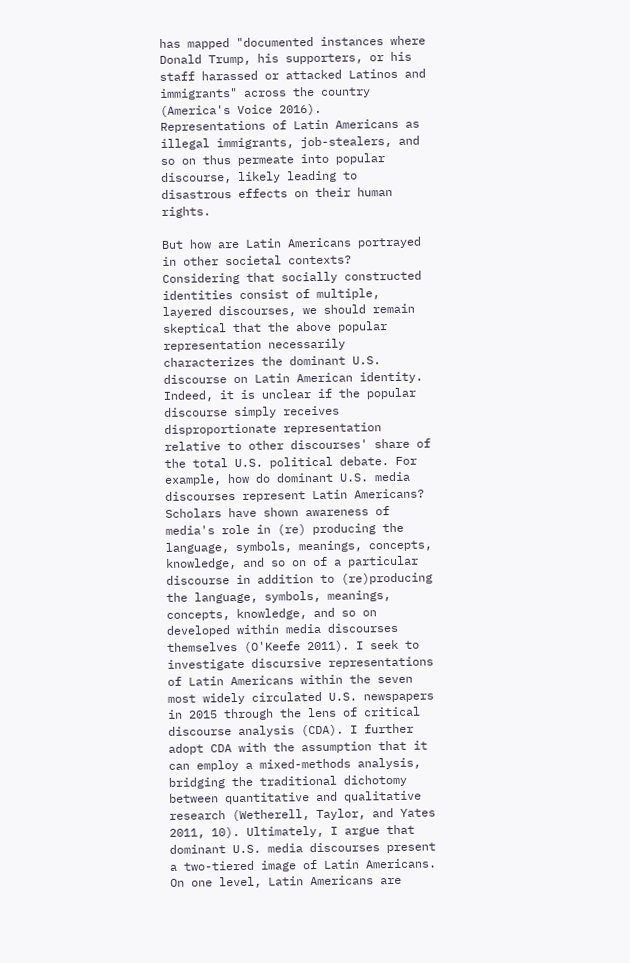has mapped "documented instances where Donald Trump, his supporters, or his staff harassed or attacked Latinos and immigrants" across the country (America's Voice 2016). Representations of Latin Americans as illegal immigrants, job-stealers, and so on thus permeate into popular discourse, likely leading to disastrous effects on their human rights.

But how are Latin Americans portrayed in other societal contexts? Considering that socially constructed identities consist of multiple, layered discourses, we should remain skeptical that the above popular representation necessarily characterizes the dominant U.S. discourse on Latin American identity. Indeed, it is unclear if the popular discourse simply receives disproportionate representation relative to other discourses' share of the total U.S. political debate. For example, how do dominant U.S. media discourses represent Latin Americans? Scholars have shown awareness of media's role in (re) producing the language, symbols, meanings, concepts, knowledge, and so on of a particular discourse in addition to (re)producing the language, symbols, meanings, concepts, knowledge, and so on developed within media discourses themselves (O'Keefe 2011). I seek to investigate discursive representations of Latin Americans within the seven most widely circulated U.S. newspapers in 2015 through the lens of critical discourse analysis (CDA). I further adopt CDA with the assumption that it can employ a mixed-methods analysis, bridging the traditional dichotomy between quantitative and qualitative research (Wetherell, Taylor, and Yates 2011, 10). Ultimately, I argue that dominant U.S. media discourses present a two-tiered image of Latin Americans. On one level, Latin Americans are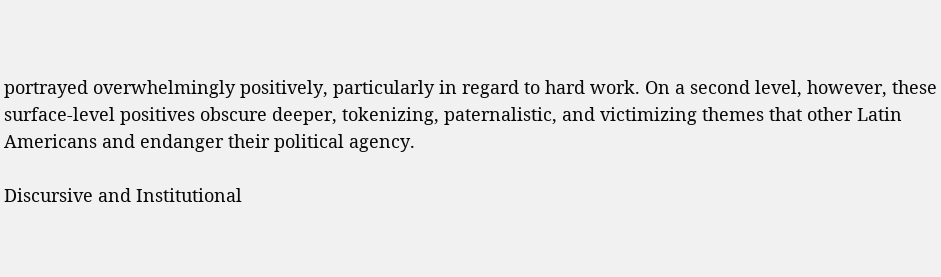portrayed overwhelmingly positively, particularly in regard to hard work. On a second level, however, these surface-level positives obscure deeper, tokenizing, paternalistic, and victimizing themes that other Latin Americans and endanger their political agency.

Discursive and Institutional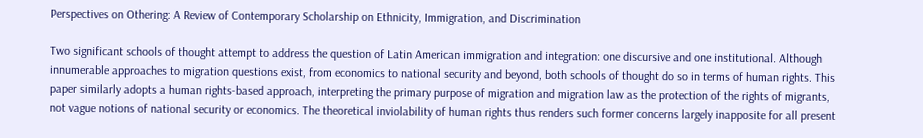Perspectives on Othering: A Review of Contemporary Scholarship on Ethnicity, Immigration, and Discrimination

Two significant schools of thought attempt to address the question of Latin American immigration and integration: one discursive and one institutional. Although innumerable approaches to migration questions exist, from economics to national security and beyond, both schools of thought do so in terms of human rights. This paper similarly adopts a human rights-based approach, interpreting the primary purpose of migration and migration law as the protection of the rights of migrants, not vague notions of national security or economics. The theoretical inviolability of human rights thus renders such former concerns largely inapposite for all present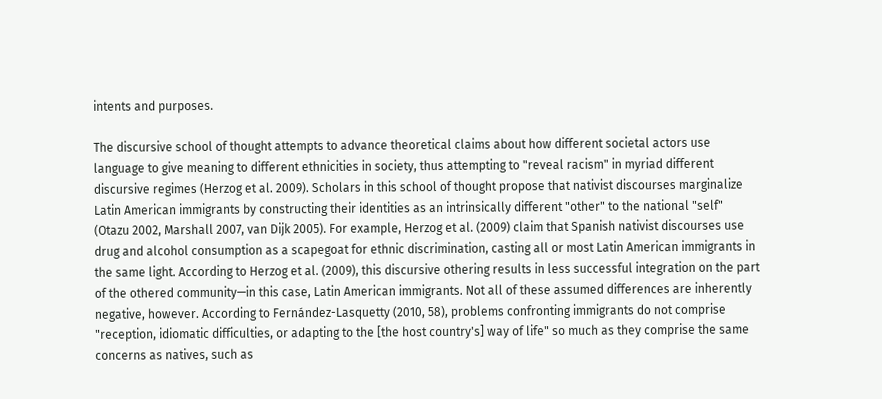intents and purposes.

The discursive school of thought attempts to advance theoretical claims about how different societal actors use language to give meaning to different ethnicities in society, thus attempting to "reveal racism" in myriad different discursive regimes (Herzog et al. 2009). Scholars in this school of thought propose that nativist discourses marginalize Latin American immigrants by constructing their identities as an intrinsically different "other" to the national "self" (Otazu 2002, Marshall 2007, van Dijk 2005). For example, Herzog et al. (2009) claim that Spanish nativist discourses use drug and alcohol consumption as a scapegoat for ethnic discrimination, casting all or most Latin American immigrants in the same light. According to Herzog et al. (2009), this discursive othering results in less successful integration on the part of the othered community—in this case, Latin American immigrants. Not all of these assumed differences are inherently negative, however. According to Fernández-Lasquetty (2010, 58), problems confronting immigrants do not comprise "reception, idiomatic difficulties, or adapting to the [the host country's] way of life" so much as they comprise the same concerns as natives, such as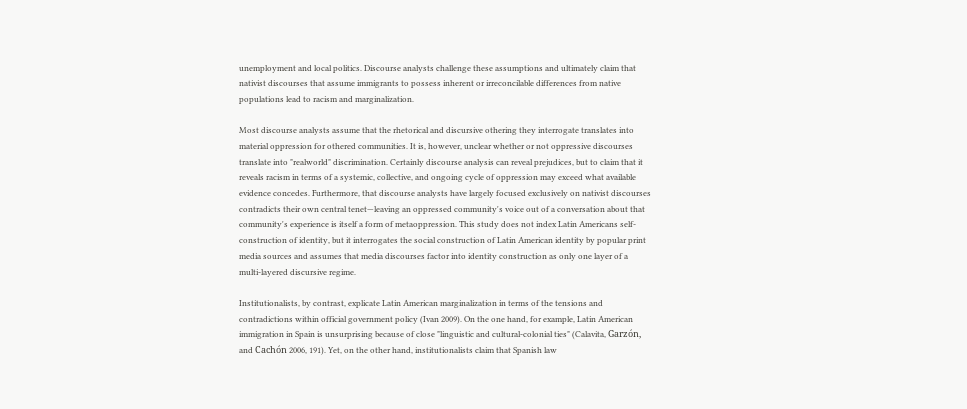unemployment and local politics. Discourse analysts challenge these assumptions and ultimately claim that nativist discourses that assume immigrants to possess inherent or irreconcilable differences from native populations lead to racism and marginalization.

Most discourse analysts assume that the rhetorical and discursive othering they interrogate translates into material oppression for othered communities. It is, however, unclear whether or not oppressive discourses translate into "realworld" discrimination. Certainly discourse analysis can reveal prejudices, but to claim that it reveals racism in terms of a systemic, collective, and ongoing cycle of oppression may exceed what available evidence concedes. Furthermore, that discourse analysts have largely focused exclusively on nativist discourses contradicts their own central tenet—leaving an oppressed community's voice out of a conversation about that community's experience is itself a form of metaoppression. This study does not index Latin Americans self-construction of identity, but it interrogates the social construction of Latin American identity by popular print media sources and assumes that media discourses factor into identity construction as only one layer of a multi-layered discursive regime.

Institutionalists, by contrast, explicate Latin American marginalization in terms of the tensions and contradictions within official government policy (Ivan 2009). On the one hand, for example, Latin American immigration in Spain is unsurprising because of close "linguistic and cultural-colonial ties" (Calavita, Garzón, and Cachón 2006, 191). Yet, on the other hand, institutionalists claim that Spanish law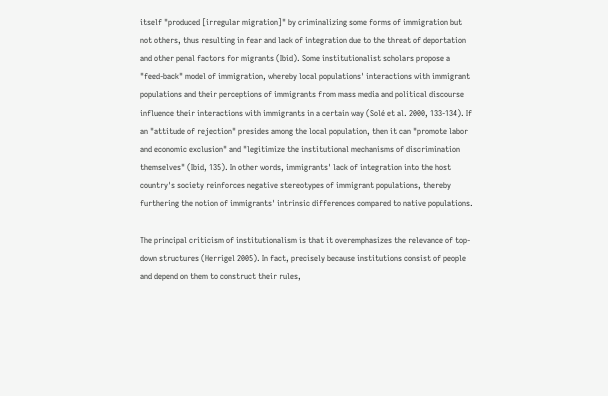itself "produced [irregular migration]" by criminalizing some forms of immigration but not others, thus resulting in fear and lack of integration due to the threat of deportation and other penal factors for migrants (Ibid). Some institutionalist scholars propose a "feed-back" model of immigration, whereby local populations' interactions with immigrant populations and their perceptions of immigrants from mass media and political discourse influence their interactions with immigrants in a certain way (Solé et al. 2000, 133-134). If an "attitude of rejection" presides among the local population, then it can "promote labor and economic exclusion" and "legitimize the institutional mechanisms of discrimination themselves" (Ibid, 135). In other words, immigrants' lack of integration into the host country's society reinforces negative stereotypes of immigrant populations, thereby furthering the notion of immigrants' intrinsic differences compared to native populations.

The principal criticism of institutionalism is that it overemphasizes the relevance of top-down structures (Herrigel 2005). In fact, precisely because institutions consist of people and depend on them to construct their rules,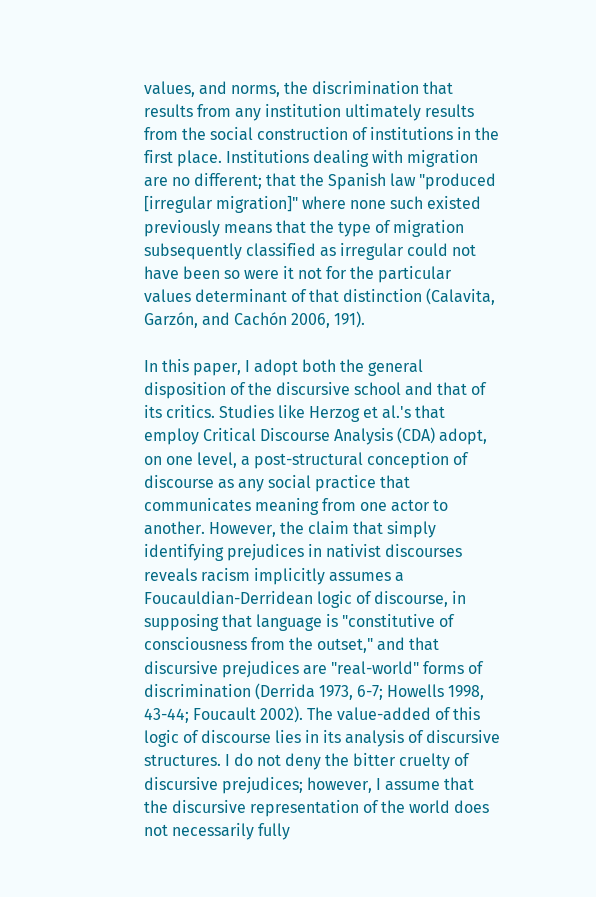values, and norms, the discrimination that results from any institution ultimately results from the social construction of institutions in the first place. Institutions dealing with migration are no different; that the Spanish law "produced [irregular migration]" where none such existed previously means that the type of migration subsequently classified as irregular could not have been so were it not for the particular values determinant of that distinction (Calavita, Garzón, and Cachón 2006, 191).

In this paper, I adopt both the general disposition of the discursive school and that of its critics. Studies like Herzog et al.'s that employ Critical Discourse Analysis (CDA) adopt, on one level, a post-structural conception of discourse as any social practice that communicates meaning from one actor to another. However, the claim that simply identifying prejudices in nativist discourses reveals racism implicitly assumes a Foucauldian-Derridean logic of discourse, in supposing that language is "constitutive of consciousness from the outset," and that discursive prejudices are "real-world" forms of discrimination (Derrida 1973, 6-7; Howells 1998, 43-44; Foucault 2002). The value-added of this logic of discourse lies in its analysis of discursive structures. I do not deny the bitter cruelty of discursive prejudices; however, I assume that the discursive representation of the world does not necessarily fully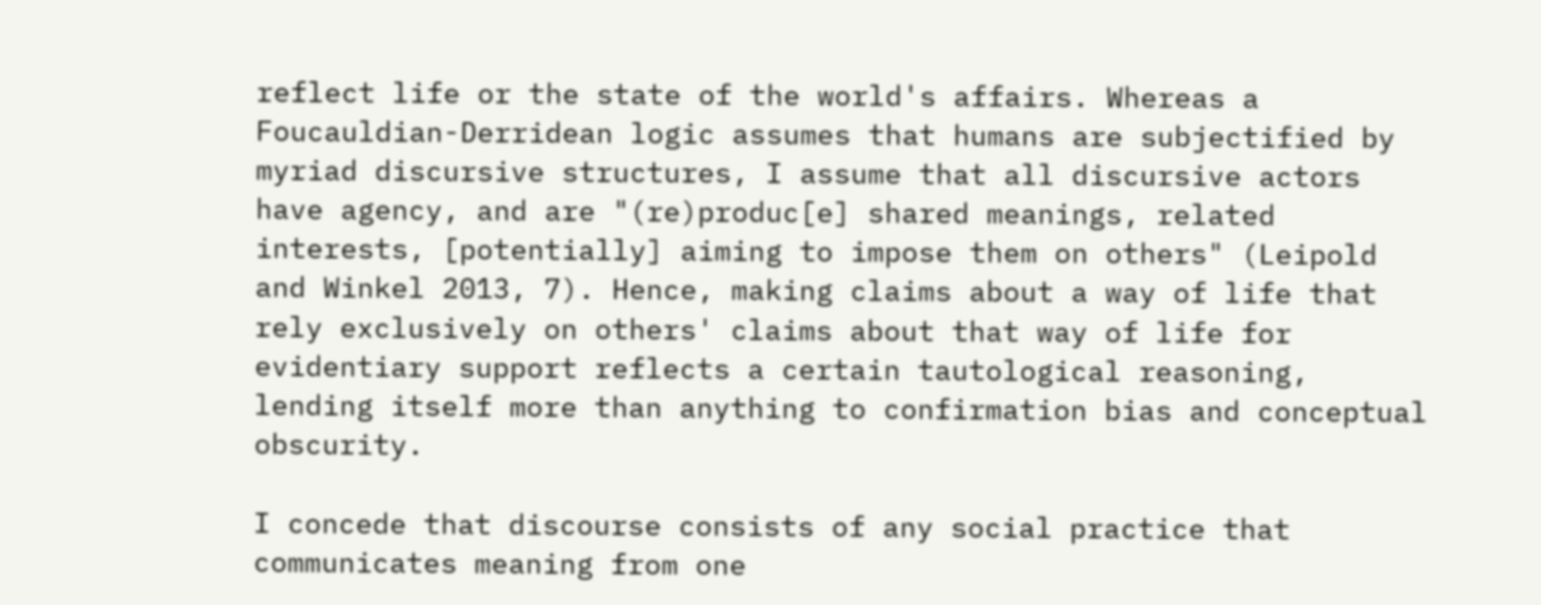reflect life or the state of the world's affairs. Whereas a Foucauldian-Derridean logic assumes that humans are subjectified by myriad discursive structures, I assume that all discursive actors have agency, and are "(re)produc[e] shared meanings, related interests, [potentially] aiming to impose them on others" (Leipold and Winkel 2013, 7). Hence, making claims about a way of life that rely exclusively on others' claims about that way of life for evidentiary support reflects a certain tautological reasoning, lending itself more than anything to confirmation bias and conceptual obscurity.

I concede that discourse consists of any social practice that communicates meaning from one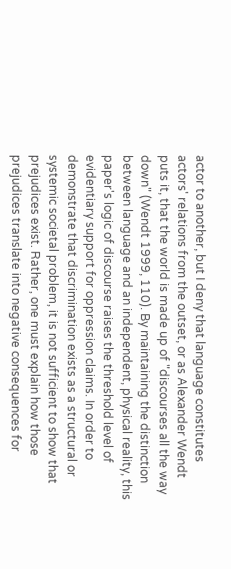actor to another, but I deny that language constitutes actors' relations from the outset, or as Alexander Wendt puts it, that the world is made up of "discourses all the way down" (Wendt 1999, 110). By maintaining the distinction between language and an independent, physical reality, this paper's logic of discourse raises the threshold level of evidentiary support for oppression claims. In order to demonstrate that discrimination exists as a structural or systemic societal problem, it is not sufficient to show that prejudices exist. Rather, one must explain how those prejudices translate into negative consequences for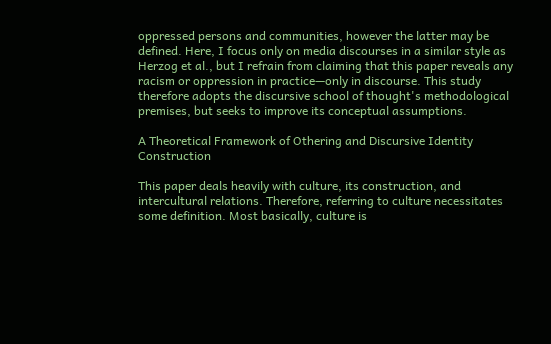oppressed persons and communities, however the latter may be defined. Here, I focus only on media discourses in a similar style as Herzog et al., but I refrain from claiming that this paper reveals any racism or oppression in practice—only in discourse. This study therefore adopts the discursive school of thought's methodological premises, but seeks to improve its conceptual assumptions.

A Theoretical Framework of Othering and Discursive Identity Construction

This paper deals heavily with culture, its construction, and intercultural relations. Therefore, referring to culture necessitates some definition. Most basically, culture is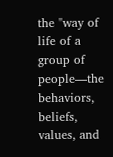the "way of life of a group of people—the behaviors, beliefs, values, and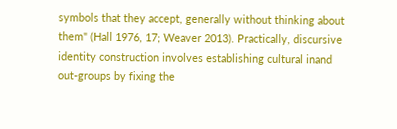symbols that they accept, generally without thinking about them" (Hall 1976, 17; Weaver 2013). Practically, discursive identity construction involves establishing cultural inand out-groups by fixing the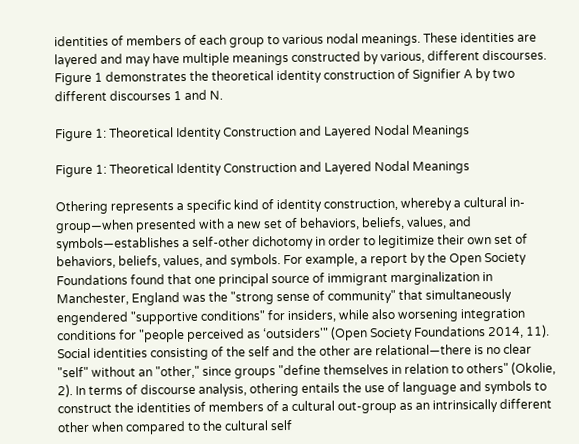identities of members of each group to various nodal meanings. These identities are layered and may have multiple meanings constructed by various, different discourses. Figure 1 demonstrates the theoretical identity construction of Signifier A by two different discourses 1 and N.

Figure 1: Theoretical Identity Construction and Layered Nodal Meanings

Figure 1: Theoretical Identity Construction and Layered Nodal Meanings

Othering represents a specific kind of identity construction, whereby a cultural in-group—when presented with a new set of behaviors, beliefs, values, and symbols—establishes a self-other dichotomy in order to legitimize their own set of behaviors, beliefs, values, and symbols. For example, a report by the Open Society Foundations found that one principal source of immigrant marginalization in Manchester, England was the "strong sense of community" that simultaneously engendered "supportive conditions" for insiders, while also worsening integration conditions for "people perceived as ‘outsiders'" (Open Society Foundations 2014, 11). Social identities consisting of the self and the other are relational—there is no clear "self" without an "other," since groups "define themselves in relation to others" (Okolie, 2). In terms of discourse analysis, othering entails the use of language and symbols to construct the identities of members of a cultural out-group as an intrinsically different other when compared to the cultural self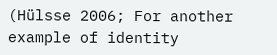(Hülsse 2006; For another example of identity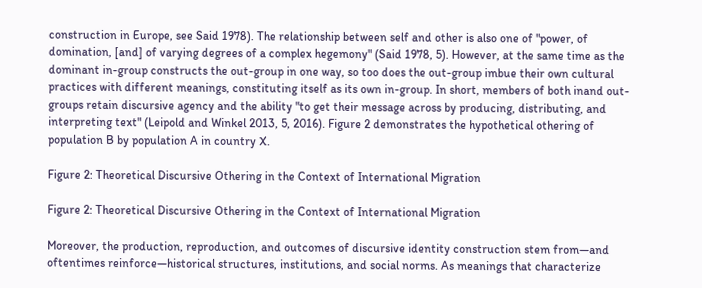construction in Europe, see Said 1978). The relationship between self and other is also one of "power, of domination, [and] of varying degrees of a complex hegemony" (Said 1978, 5). However, at the same time as the dominant in-group constructs the out-group in one way, so too does the out-group imbue their own cultural practices with different meanings, constituting itself as its own in-group. In short, members of both inand out-groups retain discursive agency and the ability "to get their message across by producing, distributing, and interpreting text" (Leipold and Winkel 2013, 5, 2016). Figure 2 demonstrates the hypothetical othering of population B by population A in country X.

Figure 2: Theoretical Discursive Othering in the Context of International Migration

Figure 2: Theoretical Discursive Othering in the Context of International Migration

Moreover, the production, reproduction, and outcomes of discursive identity construction stem from—and oftentimes reinforce—historical structures, institutions, and social norms. As meanings that characterize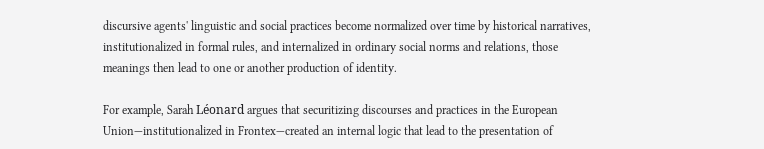discursive agents' linguistic and social practices become normalized over time by historical narratives, institutionalized in formal rules, and internalized in ordinary social norms and relations, those meanings then lead to one or another production of identity.

For example, Sarah Léonard argues that securitizing discourses and practices in the European Union—institutionalized in Frontex—created an internal logic that lead to the presentation of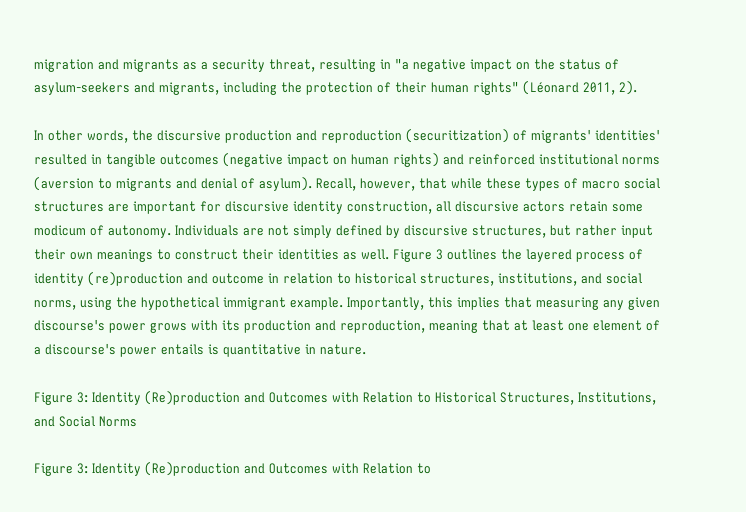migration and migrants as a security threat, resulting in "a negative impact on the status of asylum-seekers and migrants, including the protection of their human rights" (Léonard 2011, 2).

In other words, the discursive production and reproduction (securitization) of migrants' identities' resulted in tangible outcomes (negative impact on human rights) and reinforced institutional norms (aversion to migrants and denial of asylum). Recall, however, that while these types of macro social structures are important for discursive identity construction, all discursive actors retain some modicum of autonomy. Individuals are not simply defined by discursive structures, but rather input their own meanings to construct their identities as well. Figure 3 outlines the layered process of identity (re)production and outcome in relation to historical structures, institutions, and social norms, using the hypothetical immigrant example. Importantly, this implies that measuring any given discourse's power grows with its production and reproduction, meaning that at least one element of a discourse's power entails is quantitative in nature.

Figure 3: Identity (Re)production and Outcomes with Relation to Historical Structures, Institutions, and Social Norms

Figure 3: Identity (Re)production and Outcomes with Relation to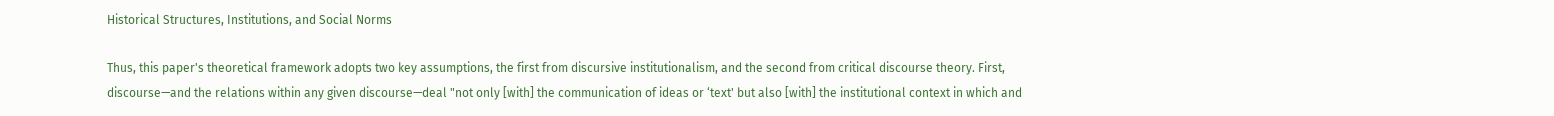Historical Structures, Institutions, and Social Norms

Thus, this paper's theoretical framework adopts two key assumptions, the first from discursive institutionalism, and the second from critical discourse theory. First, discourse—and the relations within any given discourse—deal "not only [with] the communication of ideas or ‘text' but also [with] the institutional context in which and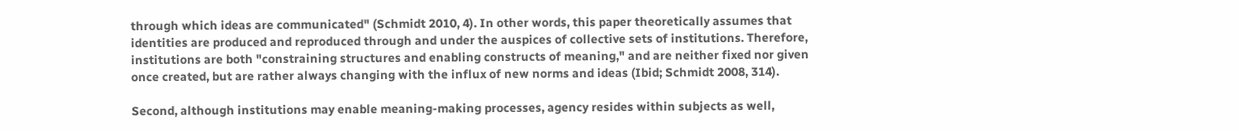through which ideas are communicated" (Schmidt 2010, 4). In other words, this paper theoretically assumes that identities are produced and reproduced through and under the auspices of collective sets of institutions. Therefore, institutions are both "constraining structures and enabling constructs of meaning," and are neither fixed nor given once created, but are rather always changing with the influx of new norms and ideas (Ibid; Schmidt 2008, 314).

Second, although institutions may enable meaning-making processes, agency resides within subjects as well,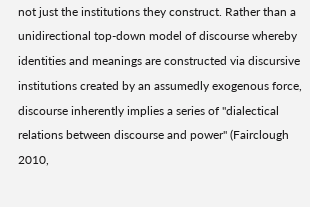not just the institutions they construct. Rather than a unidirectional top-down model of discourse whereby identities and meanings are constructed via discursive institutions created by an assumedly exogenous force, discourse inherently implies a series of "dialectical relations between discourse and power" (Fairclough 2010,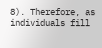8). Therefore, as individuals fill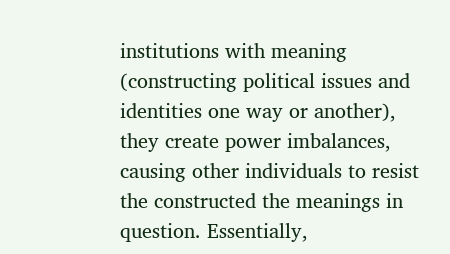institutions with meaning (constructing political issues and identities one way or another), they create power imbalances, causing other individuals to resist the constructed the meanings in question. Essentially,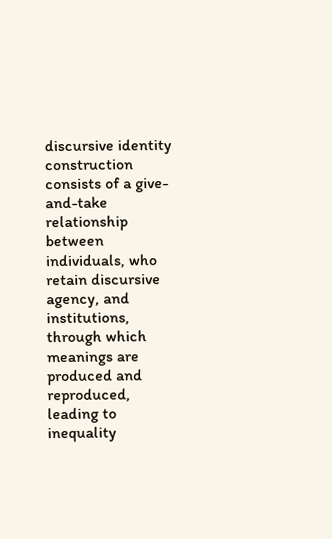discursive identity construction consists of a give-and-take relationship between individuals, who retain discursive agency, and institutions, through which meanings are produced and reproduced, leading to inequality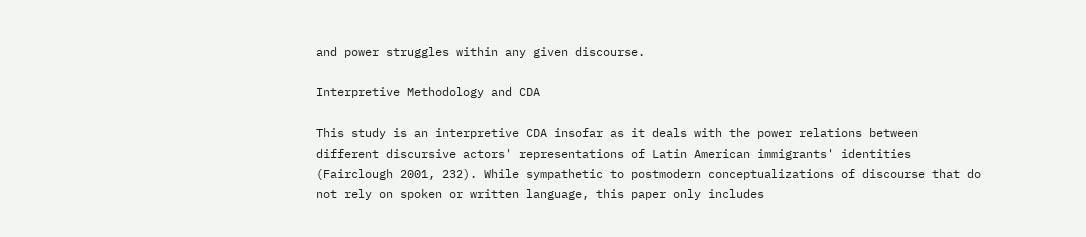and power struggles within any given discourse.

Interpretive Methodology and CDA

This study is an interpretive CDA insofar as it deals with the power relations between different discursive actors' representations of Latin American immigrants' identities (Fairclough 2001, 232). While sympathetic to postmodern conceptualizations of discourse that do not rely on spoken or written language, this paper only includes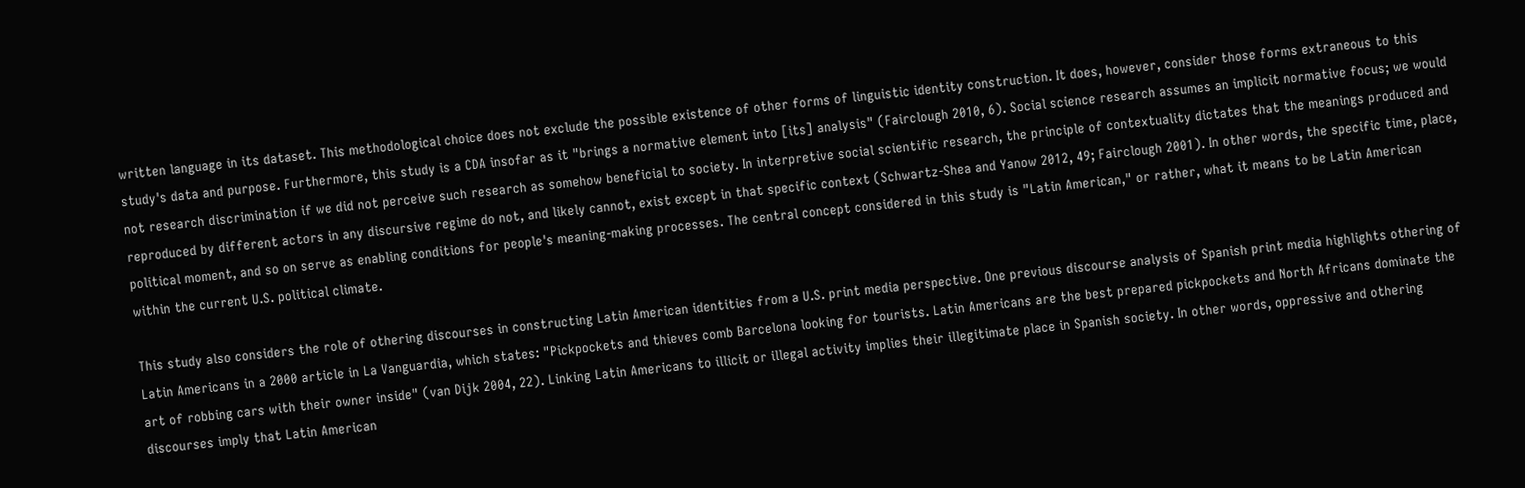written language in its dataset. This methodological choice does not exclude the possible existence of other forms of linguistic identity construction. It does, however, consider those forms extraneous to this study's data and purpose. Furthermore, this study is a CDA insofar as it "brings a normative element into [its] analysis" (Fairclough 2010, 6). Social science research assumes an implicit normative focus; we would not research discrimination if we did not perceive such research as somehow beneficial to society. In interpretive social scientific research, the principle of contextuality dictates that the meanings produced and reproduced by different actors in any discursive regime do not, and likely cannot, exist except in that specific context (Schwartz-Shea and Yanow 2012, 49; Fairclough 2001). In other words, the specific time, place, political moment, and so on serve as enabling conditions for people's meaning-making processes. The central concept considered in this study is "Latin American," or rather, what it means to be Latin American within the current U.S. political climate.

This study also considers the role of othering discourses in constructing Latin American identities from a U.S. print media perspective. One previous discourse analysis of Spanish print media highlights othering of Latin Americans in a 2000 article in La Vanguardia, which states: "Pickpockets and thieves comb Barcelona looking for tourists. Latin Americans are the best prepared pickpockets and North Africans dominate the art of robbing cars with their owner inside" (van Dijk 2004, 22). Linking Latin Americans to illicit or illegal activity implies their illegitimate place in Spanish society. In other words, oppressive and othering discourses imply that Latin American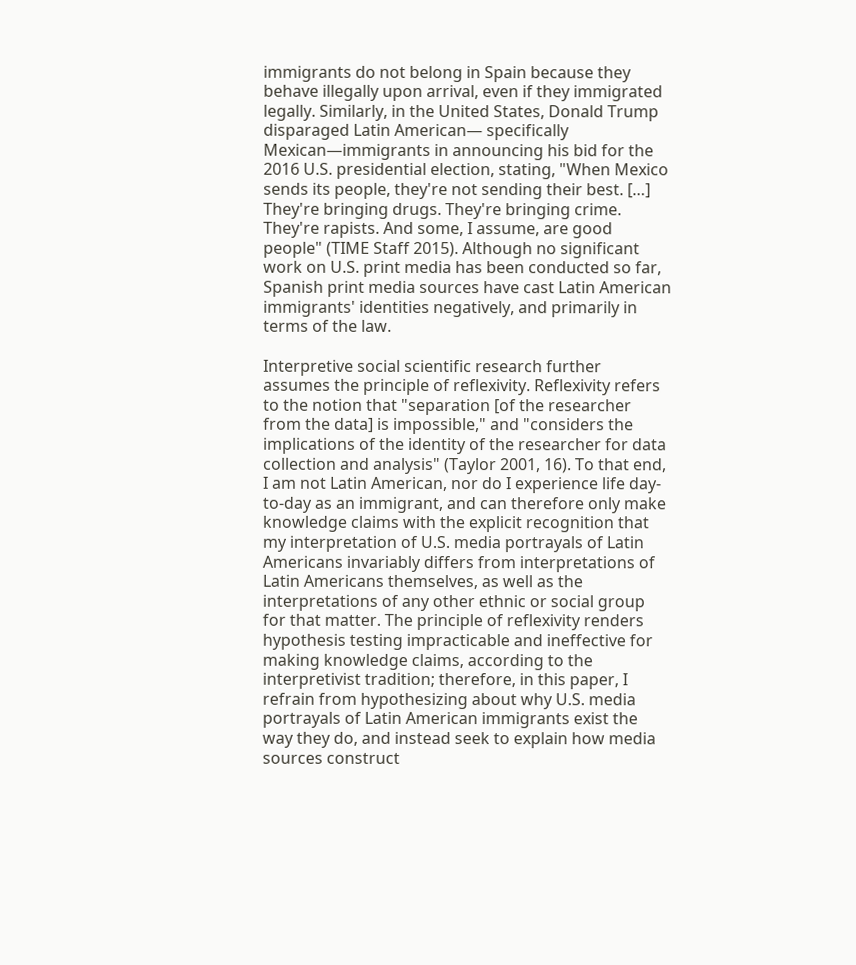immigrants do not belong in Spain because they behave illegally upon arrival, even if they immigrated legally. Similarly, in the United States, Donald Trump disparaged Latin American— specifically Mexican—immigrants in announcing his bid for the 2016 U.S. presidential election, stating, "When Mexico sends its people, they're not sending their best. […] They're bringing drugs. They're bringing crime. They're rapists. And some, I assume, are good people" (TIME Staff 2015). Although no significant work on U.S. print media has been conducted so far, Spanish print media sources have cast Latin American immigrants' identities negatively, and primarily in terms of the law.

Interpretive social scientific research further assumes the principle of reflexivity. Reflexivity refers to the notion that "separation [of the researcher from the data] is impossible," and "considers the implications of the identity of the researcher for data collection and analysis" (Taylor 2001, 16). To that end, I am not Latin American, nor do I experience life day-to-day as an immigrant, and can therefore only make knowledge claims with the explicit recognition that my interpretation of U.S. media portrayals of Latin Americans invariably differs from interpretations of Latin Americans themselves, as well as the interpretations of any other ethnic or social group for that matter. The principle of reflexivity renders hypothesis testing impracticable and ineffective for making knowledge claims, according to the interpretivist tradition; therefore, in this paper, I refrain from hypothesizing about why U.S. media portrayals of Latin American immigrants exist the way they do, and instead seek to explain how media sources construct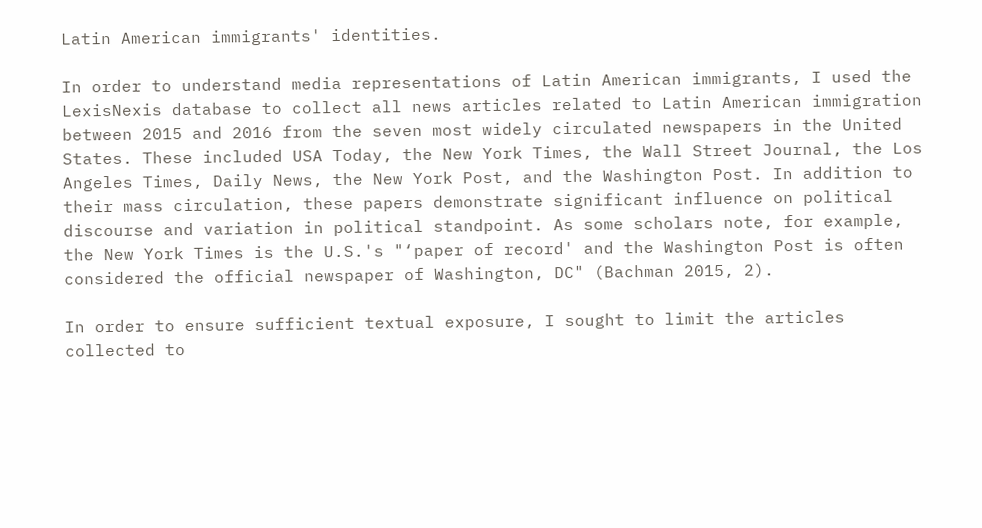Latin American immigrants' identities.

In order to understand media representations of Latin American immigrants, I used the LexisNexis database to collect all news articles related to Latin American immigration between 2015 and 2016 from the seven most widely circulated newspapers in the United States. These included USA Today, the New York Times, the Wall Street Journal, the Los Angeles Times, Daily News, the New York Post, and the Washington Post. In addition to their mass circulation, these papers demonstrate significant influence on political discourse and variation in political standpoint. As some scholars note, for example, the New York Times is the U.S.'s "‘paper of record' and the Washington Post is often considered the official newspaper of Washington, DC" (Bachman 2015, 2).

In order to ensure sufficient textual exposure, I sought to limit the articles collected to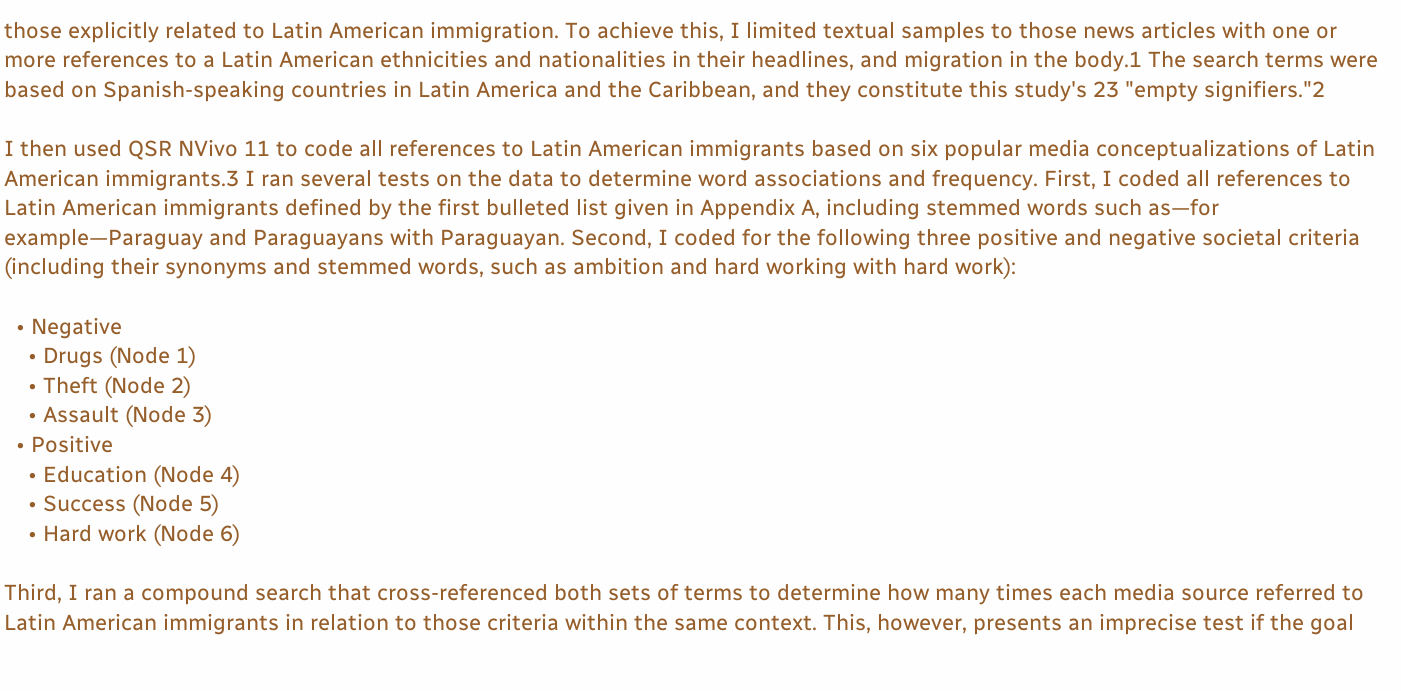those explicitly related to Latin American immigration. To achieve this, I limited textual samples to those news articles with one or more references to a Latin American ethnicities and nationalities in their headlines, and migration in the body.1 The search terms were based on Spanish-speaking countries in Latin America and the Caribbean, and they constitute this study's 23 "empty signifiers."2

I then used QSR NVivo 11 to code all references to Latin American immigrants based on six popular media conceptualizations of Latin American immigrants.3 I ran several tests on the data to determine word associations and frequency. First, I coded all references to Latin American immigrants defined by the first bulleted list given in Appendix A, including stemmed words such as—for example—Paraguay and Paraguayans with Paraguayan. Second, I coded for the following three positive and negative societal criteria (including their synonyms and stemmed words, such as ambition and hard working with hard work):

  • Negative
    • Drugs (Node 1)
    • Theft (Node 2)
    • Assault (Node 3)
  • Positive
    • Education (Node 4)
    • Success (Node 5)
    • Hard work (Node 6)

Third, I ran a compound search that cross-referenced both sets of terms to determine how many times each media source referred to Latin American immigrants in relation to those criteria within the same context. This, however, presents an imprecise test if the goal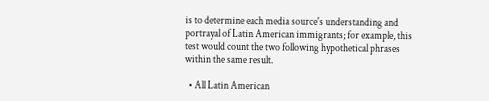is to determine each media source's understanding and portrayal of Latin American immigrants; for example, this test would count the two following hypothetical phrases within the same result.

  • All Latin American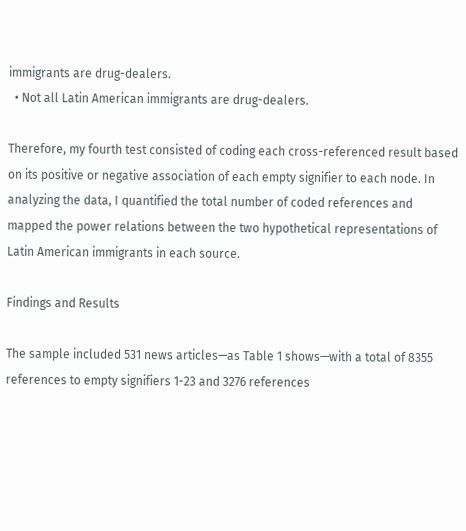immigrants are drug-dealers.
  • Not all Latin American immigrants are drug-dealers.

Therefore, my fourth test consisted of coding each cross-referenced result based on its positive or negative association of each empty signifier to each node. In analyzing the data, I quantified the total number of coded references and mapped the power relations between the two hypothetical representations of Latin American immigrants in each source.

Findings and Results

The sample included 531 news articles—as Table 1 shows—with a total of 8355 references to empty signifiers 1-23 and 3276 references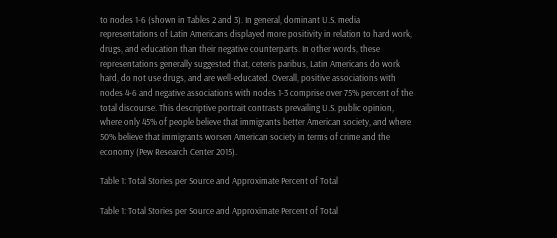to nodes 1-6 (shown in Tables 2 and 3). In general, dominant U.S. media representations of Latin Americans displayed more positivity in relation to hard work, drugs, and education than their negative counterparts. In other words, these representations generally suggested that, ceteris paribus, Latin Americans do work hard, do not use drugs, and are well-educated. Overall, positive associations with nodes 4-6 and negative associations with nodes 1-3 comprise over 75% percent of the total discourse. This descriptive portrait contrasts prevailing U.S. public opinion, where only 45% of people believe that immigrants better American society, and where 50% believe that immigrants worsen American society in terms of crime and the economy (Pew Research Center 2015).

Table 1: Total Stories per Source and Approximate Percent of Total

Table 1: Total Stories per Source and Approximate Percent of Total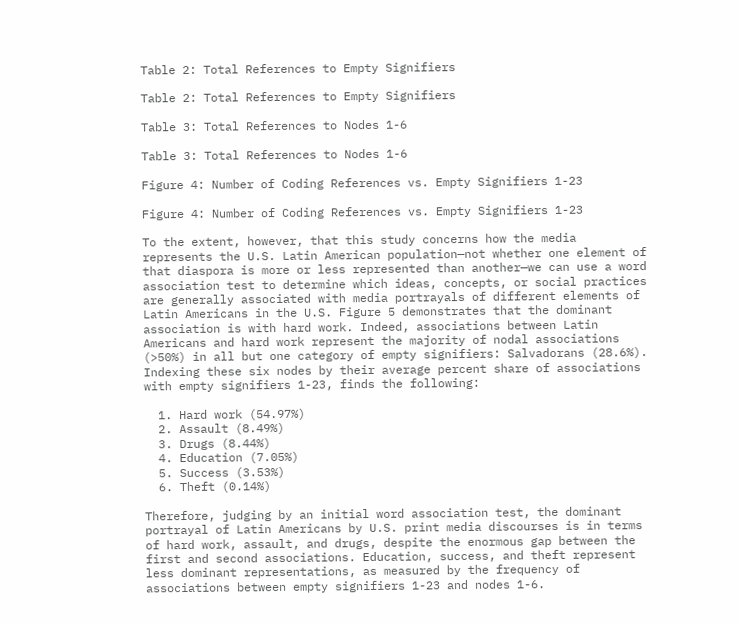Table 2: Total References to Empty Signifiers

Table 2: Total References to Empty Signifiers

Table 3: Total References to Nodes 1-6

Table 3: Total References to Nodes 1-6

Figure 4: Number of Coding References vs. Empty Signifiers 1-23

Figure 4: Number of Coding References vs. Empty Signifiers 1-23

To the extent, however, that this study concerns how the media represents the U.S. Latin American population—not whether one element of that diaspora is more or less represented than another—we can use a word association test to determine which ideas, concepts, or social practices are generally associated with media portrayals of different elements of Latin Americans in the U.S. Figure 5 demonstrates that the dominant association is with hard work. Indeed, associations between Latin Americans and hard work represent the majority of nodal associations (>50%) in all but one category of empty signifiers: Salvadorans (28.6%). Indexing these six nodes by their average percent share of associations with empty signifiers 1-23, finds the following:

  1. Hard work (54.97%)
  2. Assault (8.49%)
  3. Drugs (8.44%)
  4. Education (7.05%)
  5. Success (3.53%)
  6. Theft (0.14%)

Therefore, judging by an initial word association test, the dominant portrayal of Latin Americans by U.S. print media discourses is in terms of hard work, assault, and drugs, despite the enormous gap between the first and second associations. Education, success, and theft represent less dominant representations, as measured by the frequency of associations between empty signifiers 1-23 and nodes 1-6.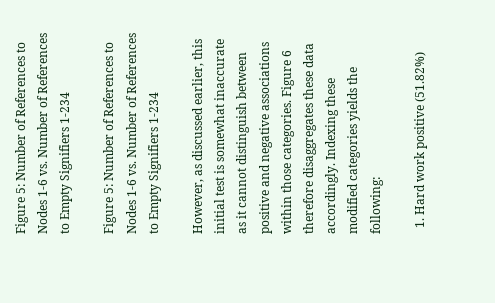Figure 5: Number of References to Nodes 1-6 vs. Number of References to Empty Signifiers 1-234

Figure 5: Number of References to Nodes 1-6 vs. Number of References to Empty Signifiers 1-234

However, as discussed earlier, this initial test is somewhat inaccurate as it cannot distinguish between positive and negative associations within those categories. Figure 6 therefore disaggregates these data accordingly. Indexing these modified categories yields the following:

  1. Hard work positive (51.82%)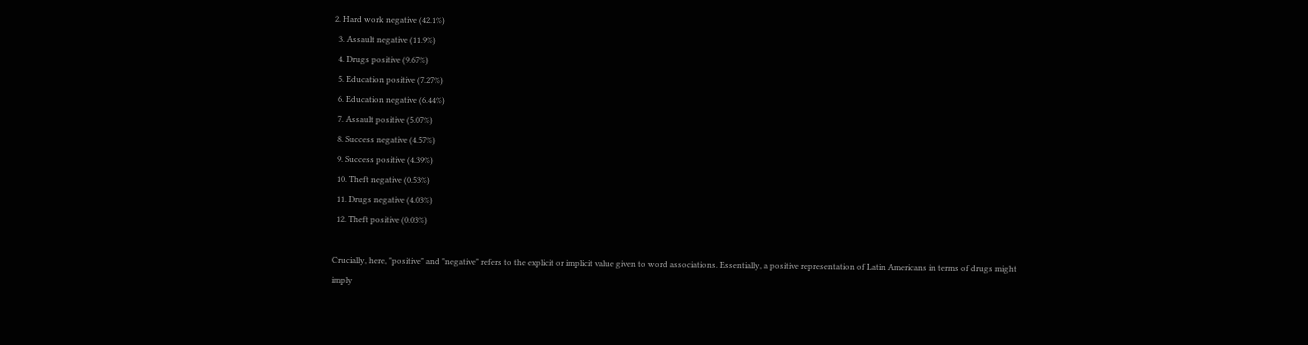2. Hard work negative (42.1%)
  3. Assault negative (11.9%)
  4. Drugs positive (9.67%)
  5. Education positive (7.27%)
  6. Education negative (6.44%)
  7. Assault positive (5.07%)
  8. Success negative (4.57%)
  9. Success positive (4.39%)
  10. Theft negative (0.53%)
  11. Drugs negative (4.03%)
  12. Theft positive (0.03%)

Crucially, here, "positive" and "negative" refers to the explicit or implicit value given to word associations. Essentially, a positive representation of Latin Americans in terms of drugs might imply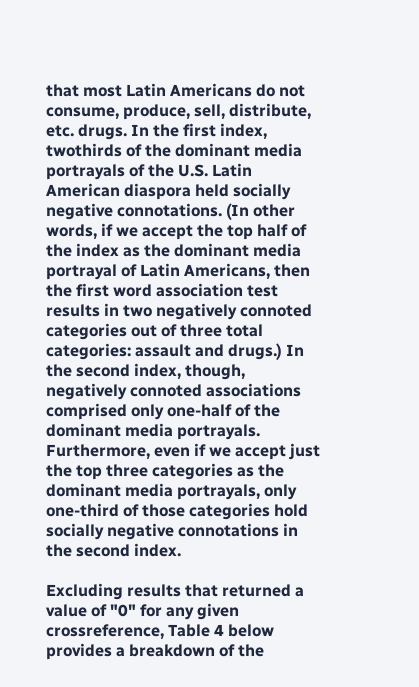that most Latin Americans do not consume, produce, sell, distribute, etc. drugs. In the first index, twothirds of the dominant media portrayals of the U.S. Latin American diaspora held socially negative connotations. (In other words, if we accept the top half of the index as the dominant media portrayal of Latin Americans, then the first word association test results in two negatively connoted categories out of three total categories: assault and drugs.) In the second index, though, negatively connoted associations comprised only one-half of the dominant media portrayals. Furthermore, even if we accept just the top three categories as the dominant media portrayals, only one-third of those categories hold socially negative connotations in the second index.

Excluding results that returned a value of "0" for any given crossreference, Table 4 below provides a breakdown of the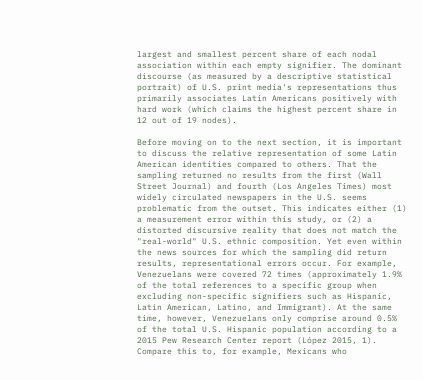largest and smallest percent share of each nodal association within each empty signifier. The dominant discourse (as measured by a descriptive statistical portrait) of U.S. print media's representations thus primarily associates Latin Americans positively with hard work (which claims the highest percent share in 12 out of 19 nodes).

Before moving on to the next section, it is important to discuss the relative representation of some Latin American identities compared to others. That the sampling returned no results from the first (Wall Street Journal) and fourth (Los Angeles Times) most widely circulated newspapers in the U.S. seems problematic from the outset. This indicates either (1) a measurement error within this study, or (2) a distorted discursive reality that does not match the "real-world" U.S. ethnic composition. Yet even within the news sources for which the sampling did return results, representational errors occur. For example, Venezuelans were covered 72 times (approximately 1.9% of the total references to a specific group when excluding non-specific signifiers such as Hispanic, Latin American, Latino, and Immigrant). At the same time, however, Venezuelans only comprise around 0.5% of the total U.S. Hispanic population according to a 2015 Pew Research Center report (López 2015, 1). Compare this to, for example, Mexicans who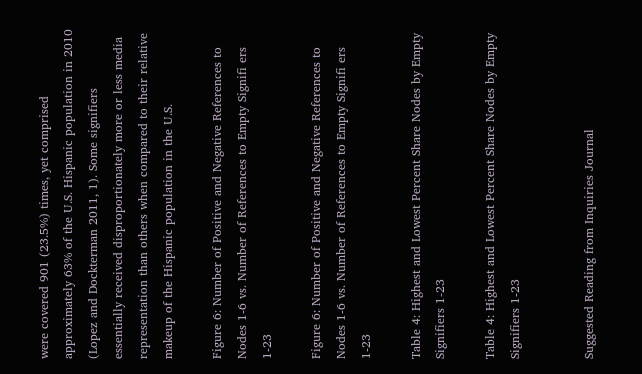were covered 901 (23.5%) times, yet comprised approximately 63% of the U.S. Hispanic population in 2010 (Lopez and Dockterman 2011, 1). Some signifiers essentially received disproportionately more or less media representation than others when compared to their relative makeup of the Hispanic population in the U.S.

Figure 6: Number of Positive and Negative References to Nodes 1-6 vs. Number of References to Empty Signifi ers 1-23

Figure 6: Number of Positive and Negative References to Nodes 1-6 vs. Number of References to Empty Signifi ers 1-23

Table 4: Highest and Lowest Percent Share Nodes by Empty Signifiers 1-23

Table 4: Highest and Lowest Percent Share Nodes by Empty Signifiers 1-23


Suggested Reading from Inquiries Journal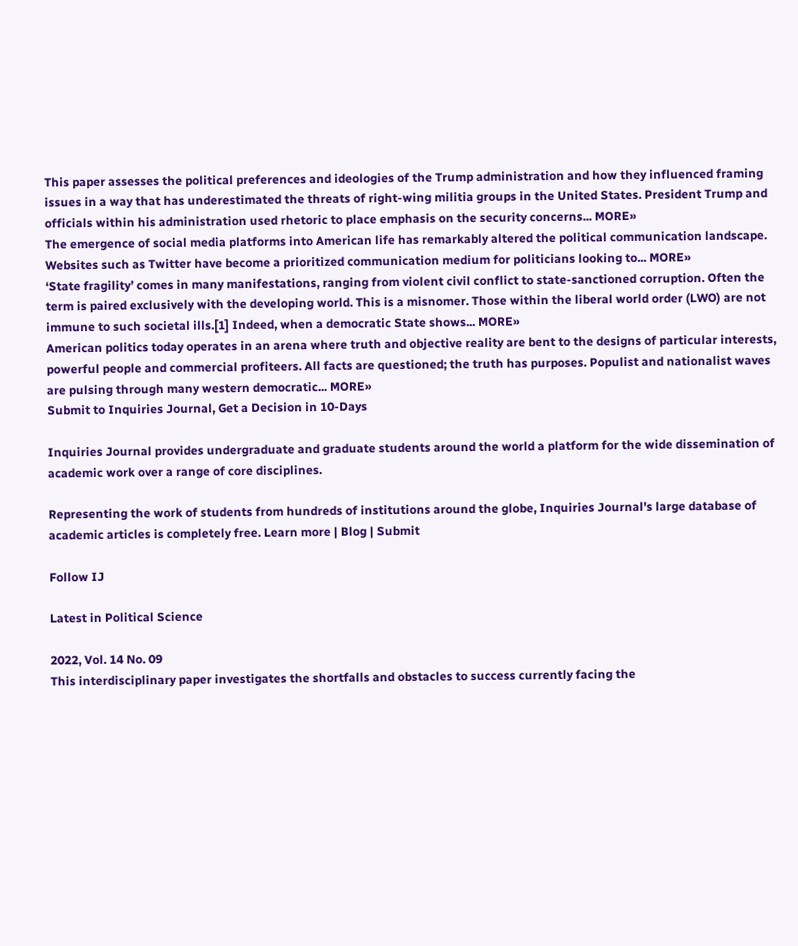This paper assesses the political preferences and ideologies of the Trump administration and how they influenced framing issues in a way that has underestimated the threats of right-wing militia groups in the United States. President Trump and officials within his administration used rhetoric to place emphasis on the security concerns... MORE»
The emergence of social media platforms into American life has remarkably altered the political communication landscape. Websites such as Twitter have become a prioritized communication medium for politicians looking to... MORE»
‘State fragility’ comes in many manifestations, ranging from violent civil conflict to state-sanctioned corruption. Often the term is paired exclusively with the developing world. This is a misnomer. Those within the liberal world order (LWO) are not immune to such societal ills.[1] Indeed, when a democratic State shows... MORE»
American politics today operates in an arena where truth and objective reality are bent to the designs of particular interests, powerful people and commercial profiteers. All facts are questioned; the truth has purposes. Populist and nationalist waves are pulsing through many western democratic... MORE»
Submit to Inquiries Journal, Get a Decision in 10-Days

Inquiries Journal provides undergraduate and graduate students around the world a platform for the wide dissemination of academic work over a range of core disciplines.

Representing the work of students from hundreds of institutions around the globe, Inquiries Journal's large database of academic articles is completely free. Learn more | Blog | Submit

Follow IJ

Latest in Political Science

2022, Vol. 14 No. 09
This interdisciplinary paper investigates the shortfalls and obstacles to success currently facing the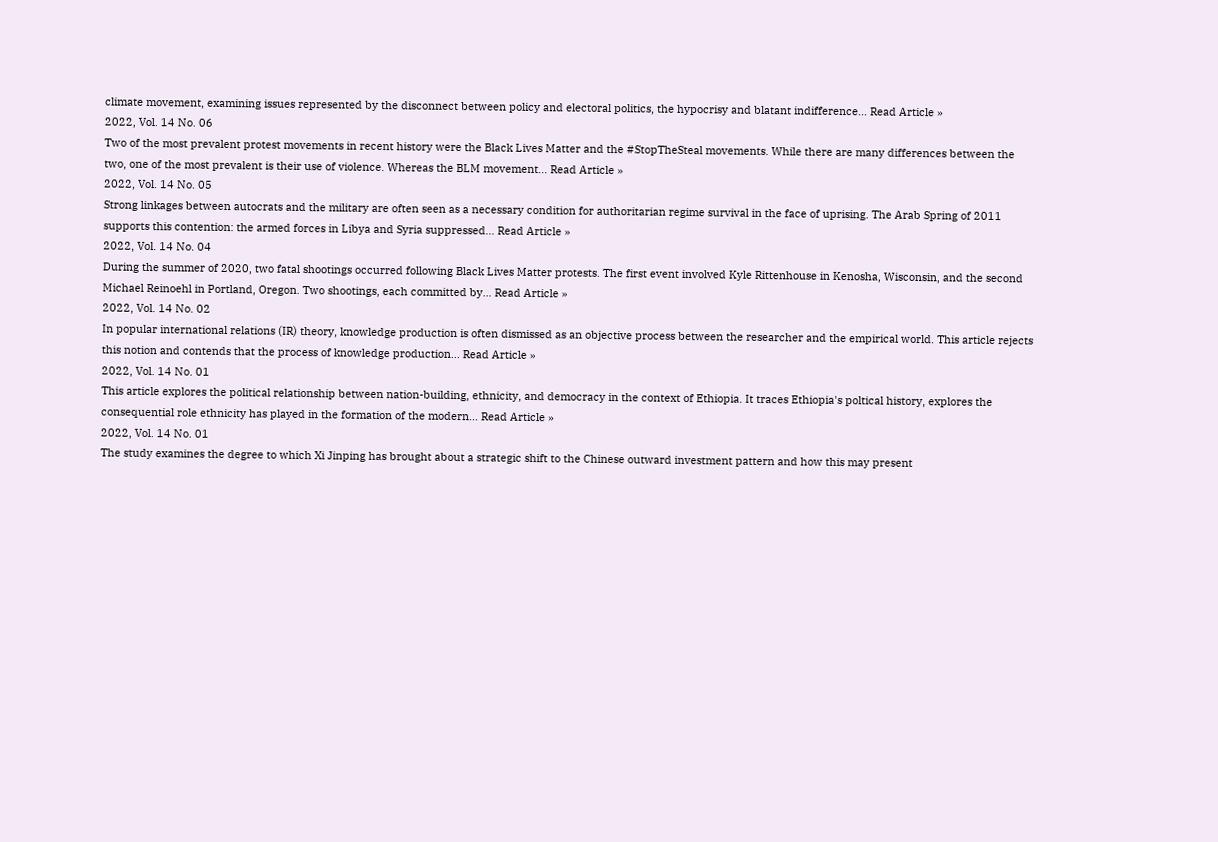climate movement, examining issues represented by the disconnect between policy and electoral politics, the hypocrisy and blatant indifference... Read Article »
2022, Vol. 14 No. 06
Two of the most prevalent protest movements in recent history were the Black Lives Matter and the #StopTheSteal movements. While there are many differences between the two, one of the most prevalent is their use of violence. Whereas the BLM movement... Read Article »
2022, Vol. 14 No. 05
Strong linkages between autocrats and the military are often seen as a necessary condition for authoritarian regime survival in the face of uprising. The Arab Spring of 2011 supports this contention: the armed forces in Libya and Syria suppressed... Read Article »
2022, Vol. 14 No. 04
During the summer of 2020, two fatal shootings occurred following Black Lives Matter protests. The first event involved Kyle Rittenhouse in Kenosha, Wisconsin, and the second Michael Reinoehl in Portland, Oregon. Two shootings, each committed by... Read Article »
2022, Vol. 14 No. 02
In popular international relations (IR) theory, knowledge production is often dismissed as an objective process between the researcher and the empirical world. This article rejects this notion and contends that the process of knowledge production... Read Article »
2022, Vol. 14 No. 01
This article explores the political relationship between nation-building, ethnicity, and democracy in the context of Ethiopia. It traces Ethiopia's poltical history, explores the consequential role ethnicity has played in the formation of the modern... Read Article »
2022, Vol. 14 No. 01
The study examines the degree to which Xi Jinping has brought about a strategic shift to the Chinese outward investment pattern and how this may present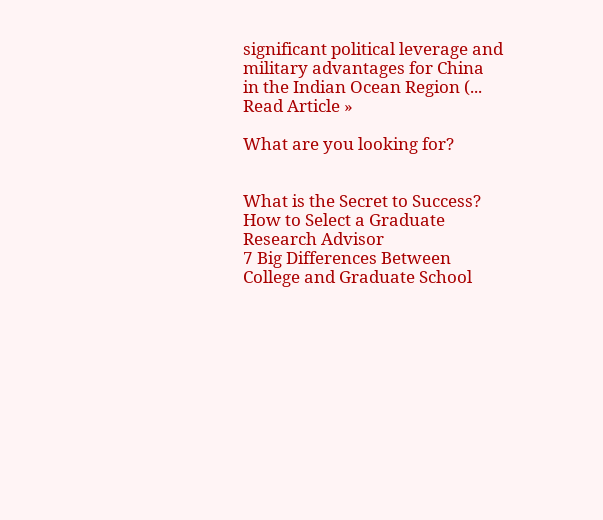significant political leverage and military advantages for China in the Indian Ocean Region (... Read Article »

What are you looking for?


What is the Secret to Success?
How to Select a Graduate Research Advisor
7 Big Differences Between College and Graduate School